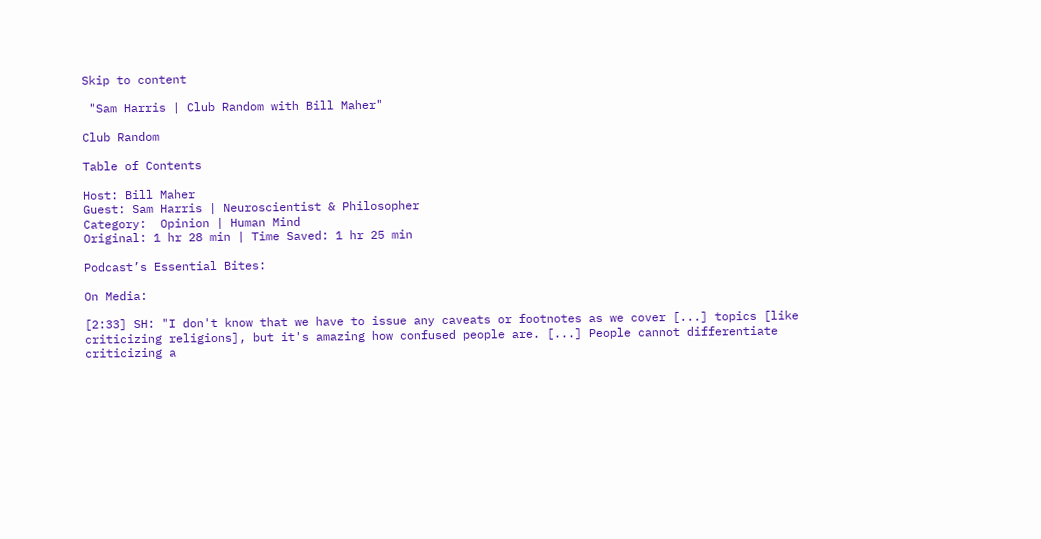Skip to content

 "Sam Harris | Club Random with Bill Maher"

Club Random

Table of Contents

Host: Bill Maher
Guest: Sam Harris | Neuroscientist & Philosopher
Category:  Opinion | Human Mind
Original: 1 hr 28 min | Time Saved: 1 hr 25 min

Podcast’s Essential Bites:

On Media:

[2:33] SH: "I don't know that we have to issue any caveats or footnotes as we cover [...] topics [like criticizing religions], but it's amazing how confused people are. [...] People cannot differentiate criticizing a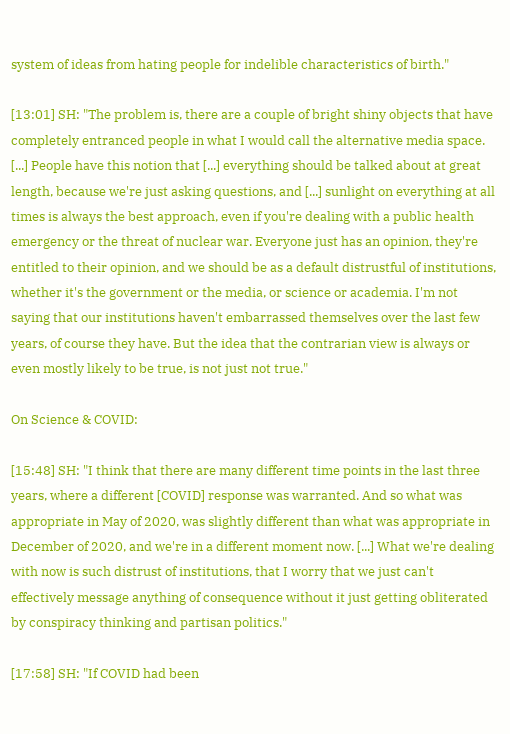system of ideas from hating people for indelible characteristics of birth."

[13:01] SH: "The problem is, there are a couple of bright shiny objects that have completely entranced people in what I would call the alternative media space. [...] People have this notion that [...] everything should be talked about at great length, because we're just asking questions, and [...] sunlight on everything at all times is always the best approach, even if you're dealing with a public health emergency or the threat of nuclear war. Everyone just has an opinion, they're entitled to their opinion, and we should be as a default distrustful of institutions, whether it's the government or the media, or science or academia. I'm not saying that our institutions haven't embarrassed themselves over the last few years, of course they have. But the idea that the contrarian view is always or even mostly likely to be true, is not just not true."

On Science & COVID:

[15:48] SH: "I think that there are many different time points in the last three years, where a different [COVID] response was warranted. And so what was appropriate in May of 2020, was slightly different than what was appropriate in December of 2020, and we're in a different moment now. [...] What we're dealing with now is such distrust of institutions, that I worry that we just can't effectively message anything of consequence without it just getting obliterated by conspiracy thinking and partisan politics."

[17:58] SH: "If COVID had been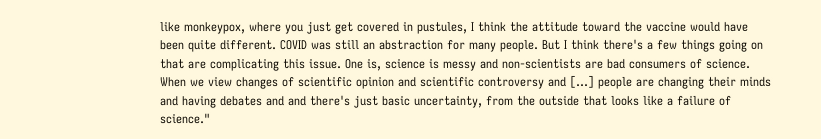like monkeypox, where you just get covered in pustules, I think the attitude toward the vaccine would have been quite different. COVID was still an abstraction for many people. But I think there's a few things going on that are complicating this issue. One is, science is messy and non-scientists are bad consumers of science. When we view changes of scientific opinion and scientific controversy and [...] people are changing their minds and having debates and and there's just basic uncertainty, from the outside that looks like a failure of science."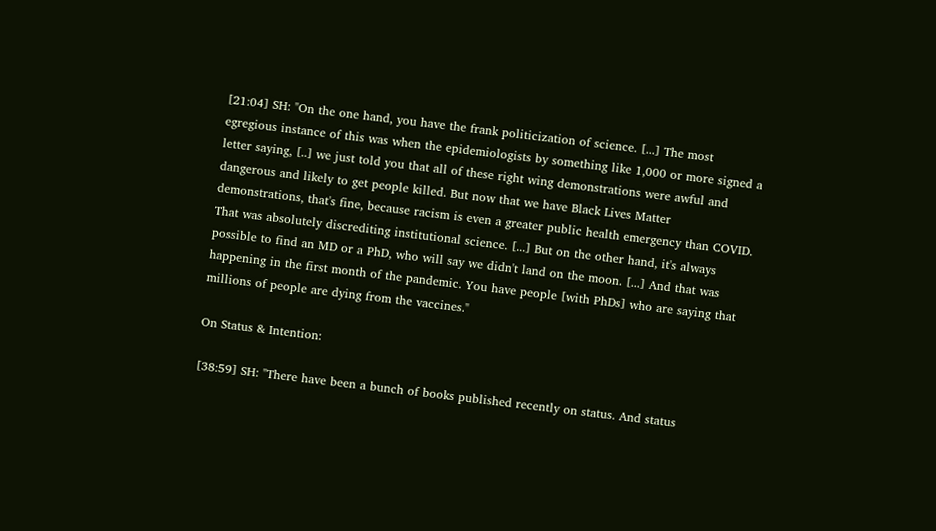[21:04] SH: "On the one hand, you have the frank politicization of science. [...] The most egregious instance of this was when the epidemiologists by something like 1,000 or more signed a letter saying, [..] we just told you that all of these right wing demonstrations were awful and dangerous and likely to get people killed. But now that we have Black Lives Matter demonstrations, that's fine, because racism is even a greater public health emergency than COVID. That was absolutely discrediting institutional science. [...] But on the other hand, it's always possible to find an MD or a PhD, who will say we didn't land on the moon. [...] And that was happening in the first month of the pandemic. You have people [with PhDs] who are saying that millions of people are dying from the vaccines."

On Status & Intention:

[38:59] SH: "There have been a bunch of books published recently on status. And status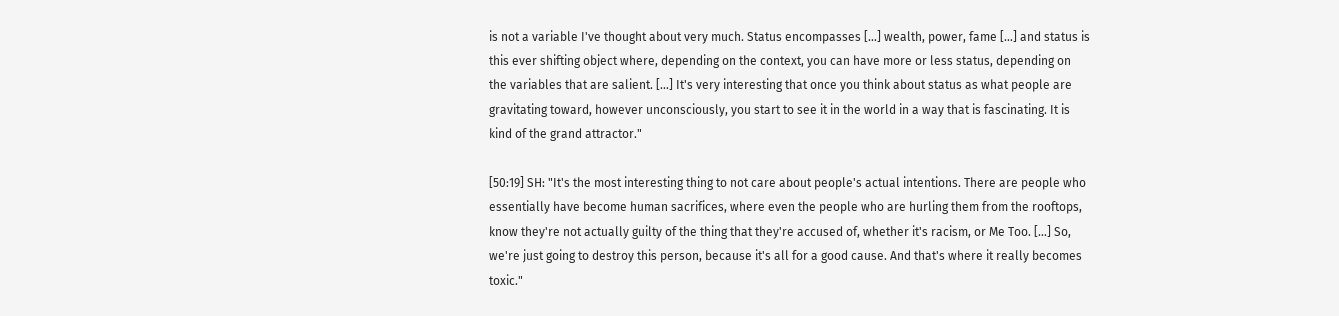is not a variable I've thought about very much. Status encompasses [...] wealth, power, fame [...] and status is this ever shifting object where, depending on the context, you can have more or less status, depending on the variables that are salient. [...] It's very interesting that once you think about status as what people are gravitating toward, however unconsciously, you start to see it in the world in a way that is fascinating. It is kind of the grand attractor."

[50:19] SH: "It's the most interesting thing to not care about people's actual intentions. There are people who essentially have become human sacrifices, where even the people who are hurling them from the rooftops, know they're not actually guilty of the thing that they're accused of, whether it's racism, or Me Too. [...] So, we're just going to destroy this person, because it's all for a good cause. And that's where it really becomes toxic."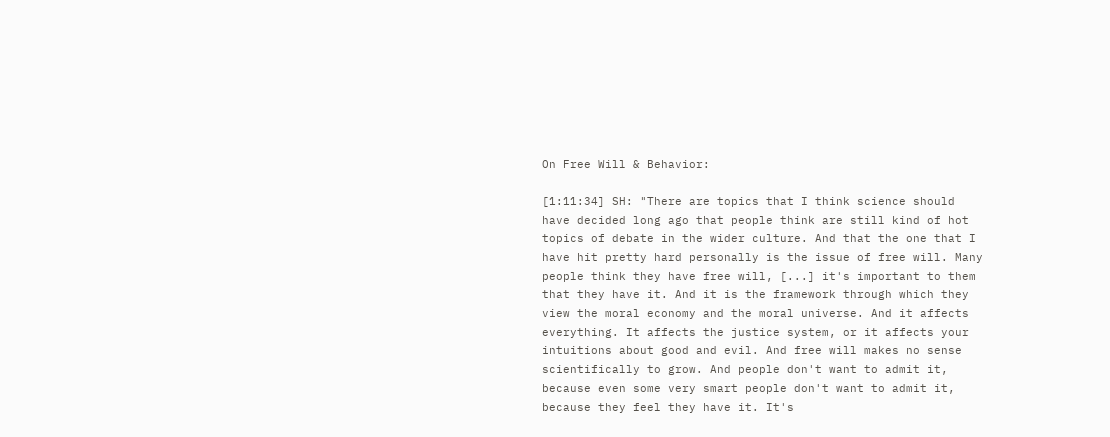On Free Will & Behavior:

[1:11:34] SH: "There are topics that I think science should have decided long ago that people think are still kind of hot topics of debate in the wider culture. And that the one that I have hit pretty hard personally is the issue of free will. Many people think they have free will, [...] it's important to them that they have it. And it is the framework through which they view the moral economy and the moral universe. And it affects everything. It affects the justice system, or it affects your intuitions about good and evil. And free will makes no sense scientifically to grow. And people don't want to admit it, because even some very smart people don't want to admit it, because they feel they have it. It's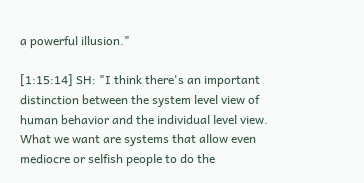a powerful illusion."

[1:15:14] SH: "I think there's an important distinction between the system level view of human behavior and the individual level view. What we want are systems that allow even mediocre or selfish people to do the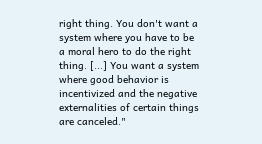right thing. You don't want a system where you have to be a moral hero to do the right thing. [...] You want a system where good behavior is incentivized and the negative externalities of certain things are canceled."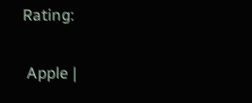Rating:

 Apple |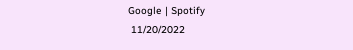Google | Spotify
 11/20/2022